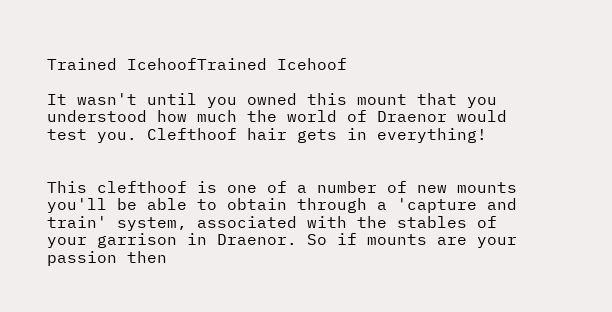Trained IcehoofTrained Icehoof

It wasn't until you owned this mount that you understood how much the world of Draenor would test you. Clefthoof hair gets in everything!


This clefthoof is one of a number of new mounts you'll be able to obtain through a 'capture and train' system, associated with the stables of your garrison in Draenor. So if mounts are your passion then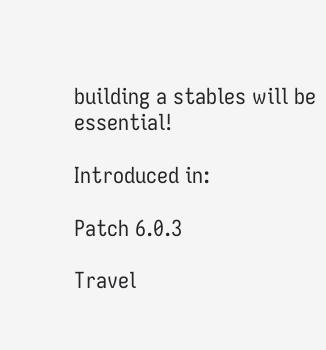building a stables will be essential!

Introduced in:

Patch 6.0.3

Travel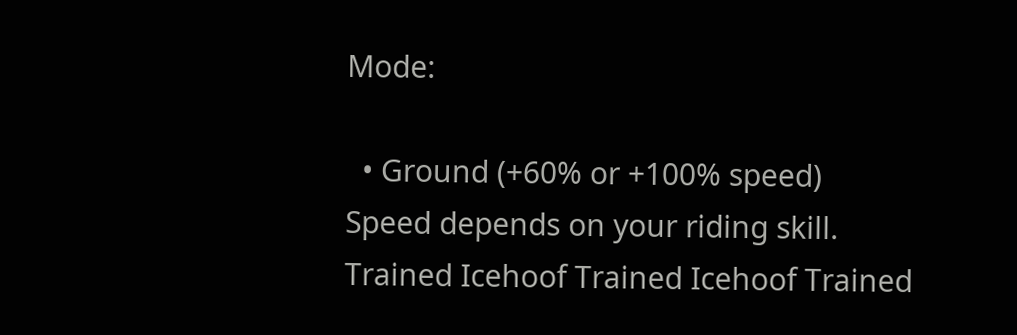Mode:

  • Ground (+60% or +100% speed)
Speed depends on your riding skill.
Trained Icehoof Trained Icehoof Trained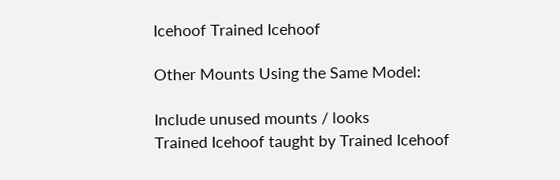Icehoof Trained Icehoof

Other Mounts Using the Same Model:

Include unused mounts / looks
Trained Icehoof taught by Trained Icehoof